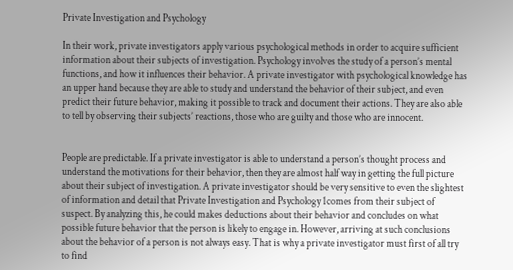Private Investigation and Psychology

In their work, private investigators apply various psychological methods in order to acquire sufficient information about their subjects of investigation. Psychology involves the study of a person’s mental functions, and how it influences their behavior. A private investigator with psychological knowledge has an upper hand because they are able to study and understand the behavior of their subject, and even predict their future behavior, making it possible to track and document their actions. They are also able to tell by observing their subjects’ reactions, those who are guilty and those who are innocent.


People are predictable. If a private investigator is able to understand a person’s thought process and understand the motivations for their behavior, then they are almost half way in getting the full picture about their subject of investigation. A private investigator should be very sensitive to even the slightest of information and detail that Private Investigation and Psychology 1comes from their subject of suspect. By analyzing this, he could makes deductions about their behavior and concludes on what possible future behavior that the person is likely to engage in. However, arriving at such conclusions about the behavior of a person is not always easy. That is why a private investigator must first of all try to find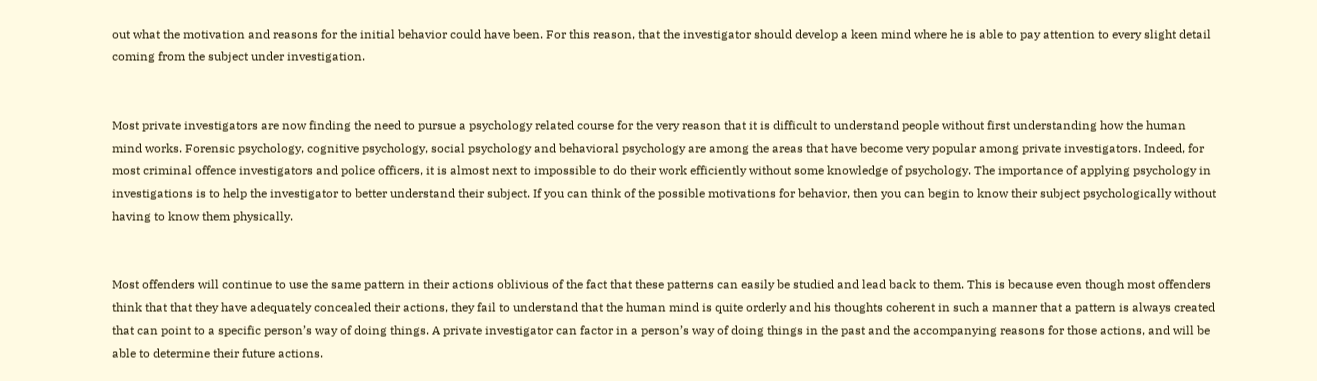out what the motivation and reasons for the initial behavior could have been. For this reason, that the investigator should develop a keen mind where he is able to pay attention to every slight detail coming from the subject under investigation.


Most private investigators are now finding the need to pursue a psychology related course for the very reason that it is difficult to understand people without first understanding how the human mind works. Forensic psychology, cognitive psychology, social psychology and behavioral psychology are among the areas that have become very popular among private investigators. Indeed, for most criminal offence investigators and police officers, it is almost next to impossible to do their work efficiently without some knowledge of psychology. The importance of applying psychology in investigations is to help the investigator to better understand their subject. If you can think of the possible motivations for behavior, then you can begin to know their subject psychologically without having to know them physically.


Most offenders will continue to use the same pattern in their actions oblivious of the fact that these patterns can easily be studied and lead back to them. This is because even though most offenders think that that they have adequately concealed their actions, they fail to understand that the human mind is quite orderly and his thoughts coherent in such a manner that a pattern is always created that can point to a specific person’s way of doing things. A private investigator can factor in a person’s way of doing things in the past and the accompanying reasons for those actions, and will be able to determine their future actions.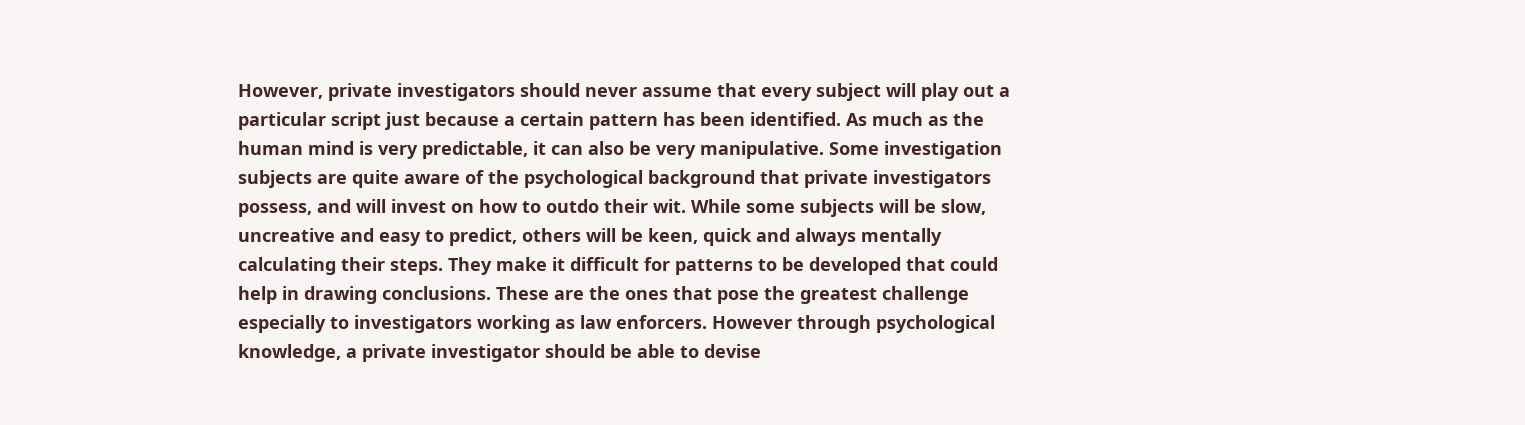However, private investigators should never assume that every subject will play out a particular script just because a certain pattern has been identified. As much as the human mind is very predictable, it can also be very manipulative. Some investigation subjects are quite aware of the psychological background that private investigators possess, and will invest on how to outdo their wit. While some subjects will be slow, uncreative and easy to predict, others will be keen, quick and always mentally calculating their steps. They make it difficult for patterns to be developed that could help in drawing conclusions. These are the ones that pose the greatest challenge especially to investigators working as law enforcers. However through psychological knowledge, a private investigator should be able to devise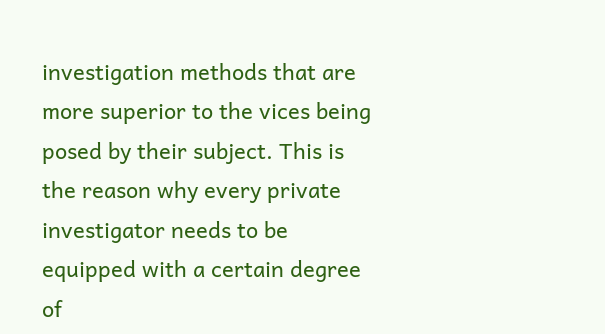investigation methods that are more superior to the vices being posed by their subject. This is the reason why every private investigator needs to be equipped with a certain degree of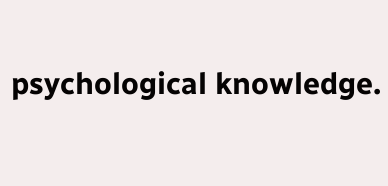psychological knowledge.